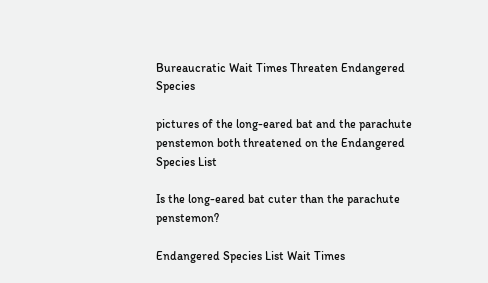Bureaucratic Wait Times Threaten Endangered Species

pictures of the long-eared bat and the parachute penstemon both threatened on the Endangered Species List

Is the long-eared bat cuter than the parachute penstemon?

Endangered Species List Wait Times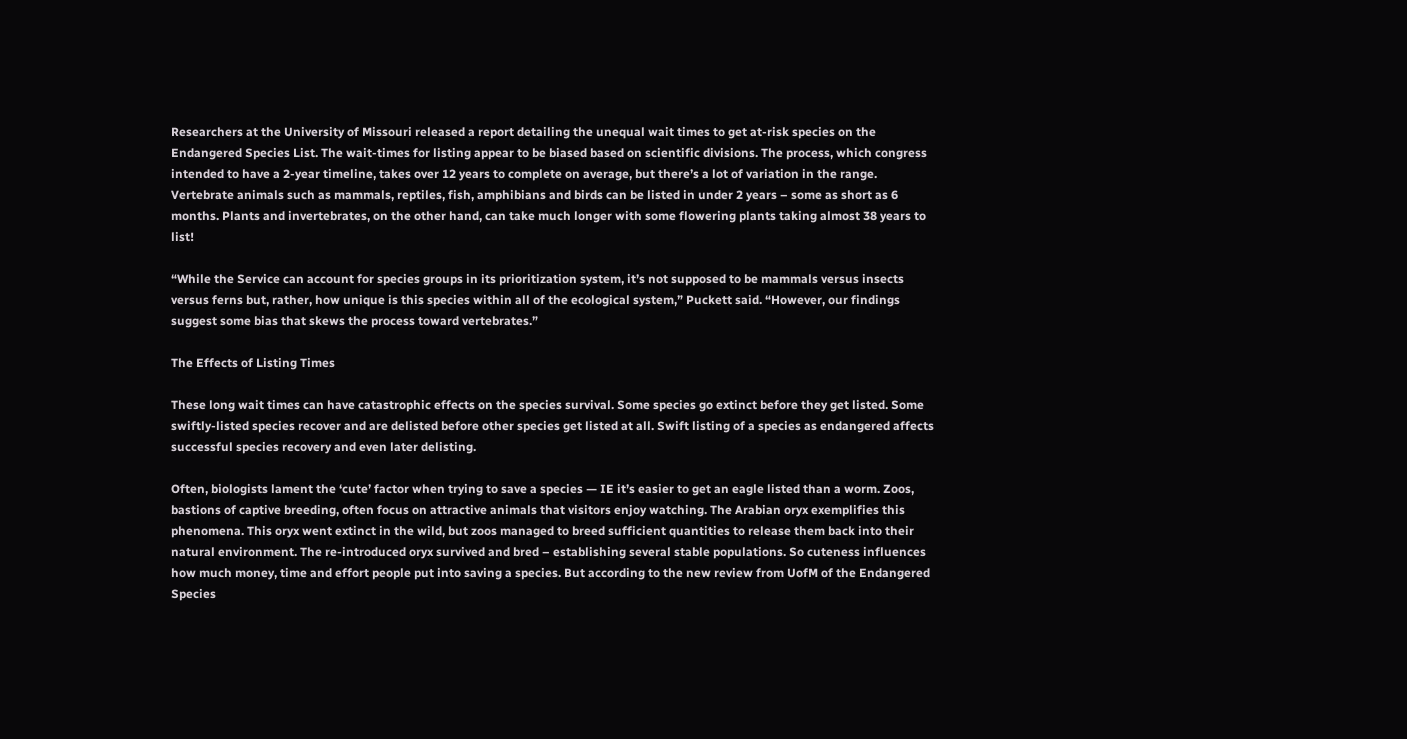Researchers at the University of Missouri released a report detailing the unequal wait times to get at-risk species on the Endangered Species List. The wait-times for listing appear to be biased based on scientific divisions. The process, which congress intended to have a 2-year timeline, takes over 12 years to complete on average, but there’s a lot of variation in the range. Vertebrate animals such as mammals, reptiles, fish, amphibians and birds can be listed in under 2 years – some as short as 6 months. Plants and invertebrates, on the other hand, can take much longer with some flowering plants taking almost 38 years to list!

“While the Service can account for species groups in its prioritization system, it’s not supposed to be mammals versus insects versus ferns but, rather, how unique is this species within all of the ecological system,” Puckett said. “However, our findings suggest some bias that skews the process toward vertebrates.”

The Effects of Listing Times

These long wait times can have catastrophic effects on the species survival. Some species go extinct before they get listed. Some swiftly-listed species recover and are delisted before other species get listed at all. Swift listing of a species as endangered affects successful species recovery and even later delisting.

Often, biologists lament the ‘cute’ factor when trying to save a species — IE it’s easier to get an eagle listed than a worm. Zoos, bastions of captive breeding, often focus on attractive animals that visitors enjoy watching. The Arabian oryx exemplifies this phenomena. This oryx went extinct in the wild, but zoos managed to breed sufficient quantities to release them back into their natural environment. The re-introduced oryx survived and bred – establishing several stable populations. So cuteness influences how much money, time and effort people put into saving a species. But according to the new review from UofM of the Endangered Species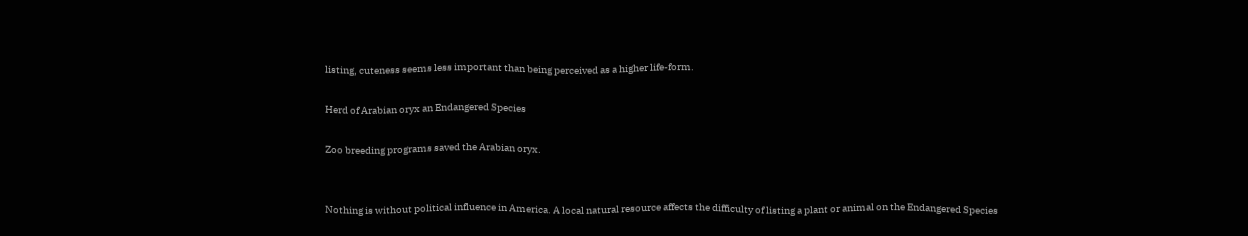listing, cuteness seems less important than being perceived as a higher life-form.

Herd of Arabian oryx an Endangered Species

Zoo breeding programs saved the Arabian oryx.


Nothing is without political influence in America. A local natural resource affects the difficulty of listing a plant or animal on the Endangered Species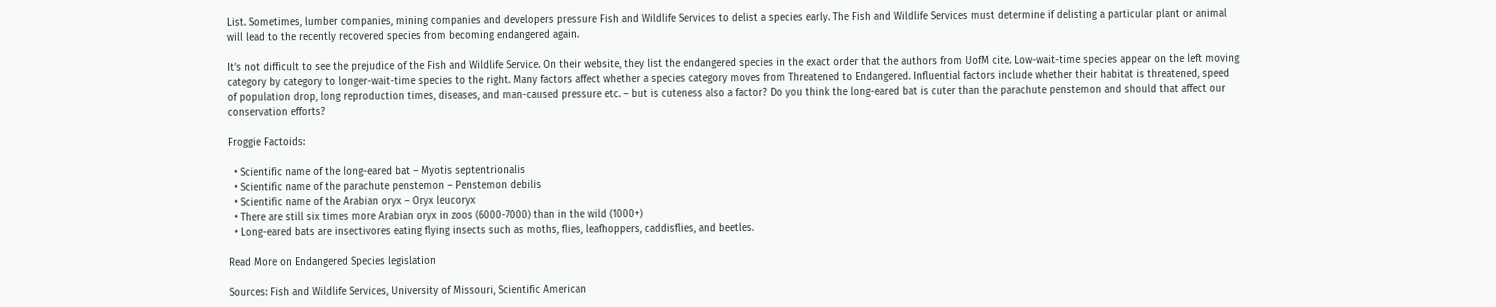List. Sometimes, lumber companies, mining companies and developers pressure Fish and Wildlife Services to delist a species early. The Fish and Wildlife Services must determine if delisting a particular plant or animal will lead to the recently recovered species from becoming endangered again.

It’s not difficult to see the prejudice of the Fish and Wildlife Service. On their website, they list the endangered species in the exact order that the authors from UofM cite. Low-wait-time species appear on the left moving category by category to longer-wait-time species to the right. Many factors affect whether a species category moves from Threatened to Endangered. Influential factors include whether their habitat is threatened, speed of population drop, long reproduction times, diseases, and man-caused pressure etc. – but is cuteness also a factor? Do you think the long-eared bat is cuter than the parachute penstemon and should that affect our conservation efforts?

Froggie Factoids:

  • Scientific name of the long-eared bat – Myotis septentrionalis
  • Scientific name of the parachute penstemon – Penstemon debilis
  • Scientific name of the Arabian oryx – Oryx leucoryx
  • There are still six times more Arabian oryx in zoos (6000-7000) than in the wild (1000+)
  • Long-eared bats are insectivores eating flying insects such as moths, flies, leafhoppers, caddisflies, and beetles.

Read More on Endangered Species legislation

Sources: Fish and Wildlife Services, University of Missouri, Scientific American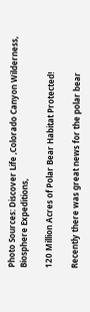Photo Sources: Discover Life ,Colorado Canyon Wilderness, Biosphere Expeditions,

120 Million Acres of Polar Bear Habitat Protected!

Recently there was great news for the polar bear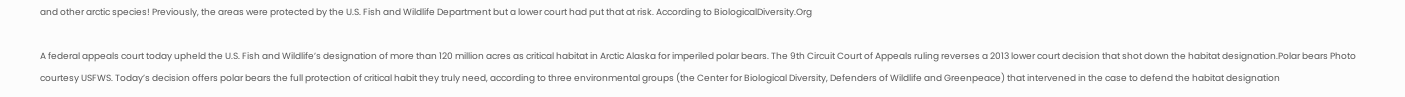and other arctic species! Previously, the areas were protected by the U.S. Fish and Wildlife Department but a lower court had put that at risk. According to BiologicalDiversity.Org

A federal appeals court today upheld the U.S. Fish and Wildlife’s designation of more than 120 million acres as critical habitat in Arctic Alaska for imperiled polar bears. The 9th Circuit Court of Appeals ruling reverses a 2013 lower court decision that shot down the habitat designation.Polar bears Photo courtesy USFWS. Today’s decision offers polar bears the full protection of critical habit they truly need, according to three environmental groups (the Center for Biological Diversity, Defenders of Wildlife and Greenpeace) that intervened in the case to defend the habitat designation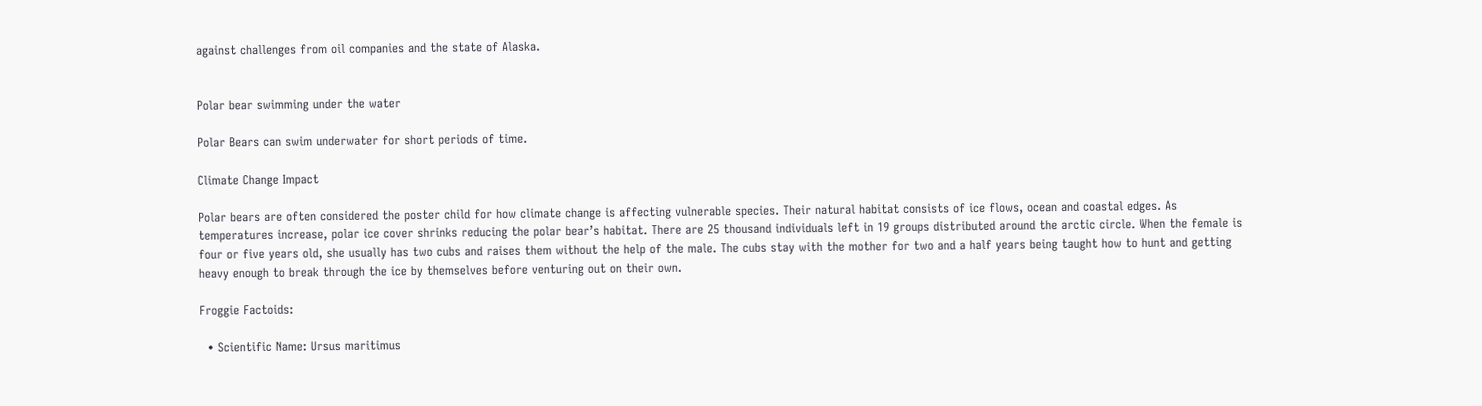against challenges from oil companies and the state of Alaska.


Polar bear swimming under the water

Polar Bears can swim underwater for short periods of time.

Climate Change Impact

Polar bears are often considered the poster child for how climate change is affecting vulnerable species. Their natural habitat consists of ice flows, ocean and coastal edges. As temperatures increase, polar ice cover shrinks reducing the polar bear’s habitat. There are 25 thousand individuals left in 19 groups distributed around the arctic circle. When the female is four or five years old, she usually has two cubs and raises them without the help of the male. The cubs stay with the mother for two and a half years being taught how to hunt and getting heavy enough to break through the ice by themselves before venturing out on their own.

Froggie Factoids:

  • Scientific Name: Ursus maritimus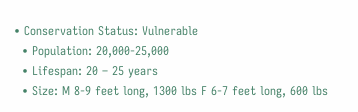• Conservation Status: Vulnerable
  • Population: 20,000-25,000
  • Lifespan: 20 – 25 years
  • Size: M 8-9 feet long, 1300 lbs F 6-7 feet long, 600 lbs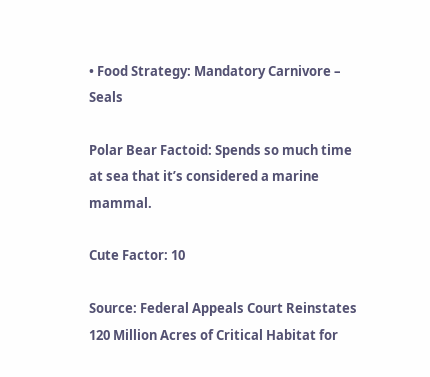• Food Strategy: Mandatory Carnivore – Seals

Polar Bear Factoid: Spends so much time at sea that it’s considered a marine mammal.

Cute Factor: 10

Source: Federal Appeals Court Reinstates 120 Million Acres of Critical Habitat for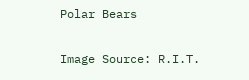Polar Bears

Image Source: R.I.T.